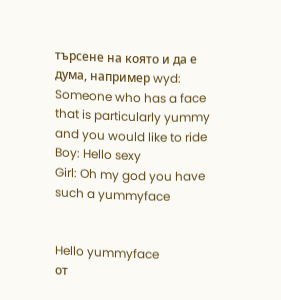търсене на която и да е дума, например wyd:
Someone who has a face that is particularly yummy and you would like to ride
Boy: Hello sexy
Girl: Oh my god you have such a yummyface


Hello yummyface
от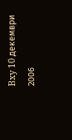Bxy 10 декември 2006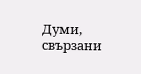Думи, свързани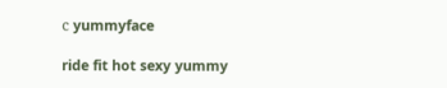с yummyface

ride fit hot sexy yummy